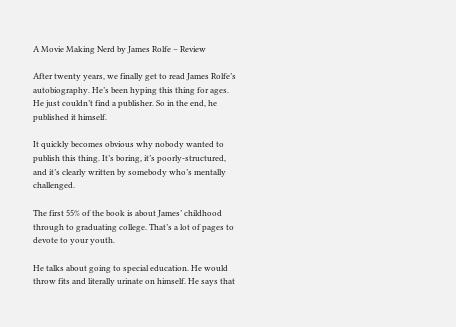A Movie Making Nerd by James Rolfe – Review

After twenty years, we finally get to read James Rolfe’s autobiography. He’s been hyping this thing for ages. He just couldn’t find a publisher. So in the end, he published it himself.

It quickly becomes obvious why nobody wanted to publish this thing. It’s boring, it’s poorly-structured, and it’s clearly written by somebody who’s mentally challenged.

The first 55% of the book is about James’ childhood through to graduating college. That’s a lot of pages to devote to your youth.

He talks about going to special education. He would throw fits and literally urinate on himself. He says that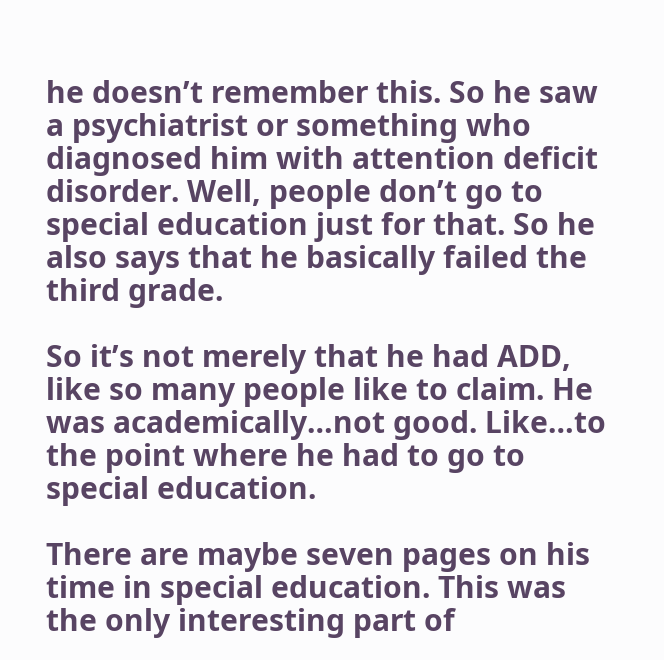he doesn’t remember this. So he saw a psychiatrist or something who diagnosed him with attention deficit disorder. Well, people don’t go to special education just for that. So he also says that he basically failed the third grade.

So it’s not merely that he had ADD, like so many people like to claim. He was academically…not good. Like…to the point where he had to go to special education.

There are maybe seven pages on his time in special education. This was the only interesting part of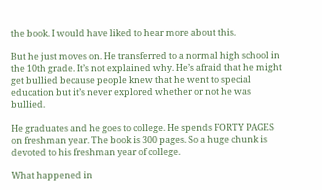the book. I would have liked to hear more about this.

But he just moves on. He transferred to a normal high school in the 10th grade. It’s not explained why. He’s afraid that he might get bullied because people knew that he went to special education but it’s never explored whether or not he was bullied.

He graduates and he goes to college. He spends FORTY PAGES on freshman year. The book is 300 pages. So a huge chunk is devoted to his freshman year of college.

What happened in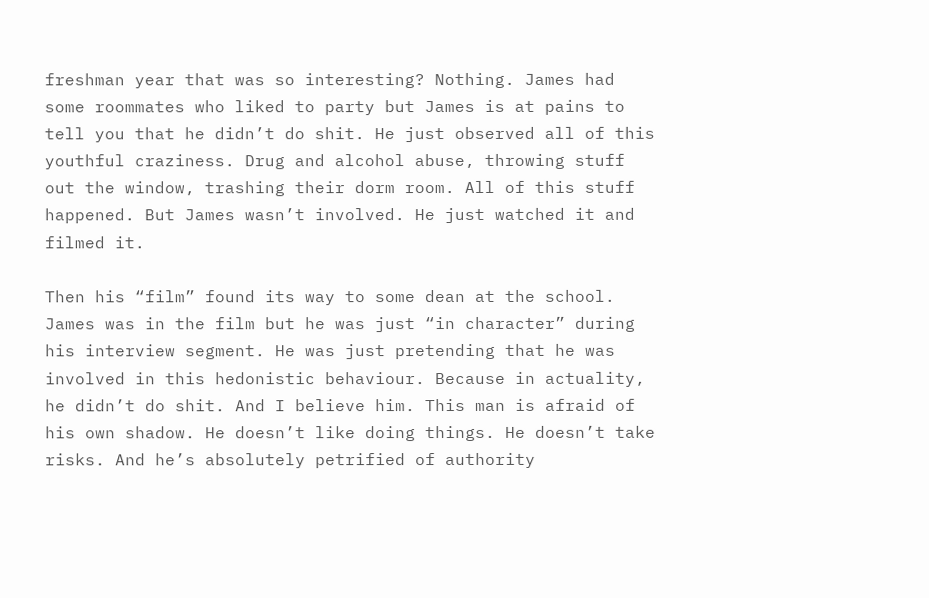freshman year that was so interesting? Nothing. James had some roommates who liked to party but James is at pains to tell you that he didn’t do shit. He just observed all of this youthful craziness. Drug and alcohol abuse, throwing stuff out the window, trashing their dorm room. All of this stuff happened. But James wasn’t involved. He just watched it and filmed it.

Then his “film” found its way to some dean at the school. James was in the film but he was just “in character” during his interview segment. He was just pretending that he was involved in this hedonistic behaviour. Because in actuality, he didn’t do shit. And I believe him. This man is afraid of his own shadow. He doesn’t like doing things. He doesn’t take risks. And he’s absolutely petrified of authority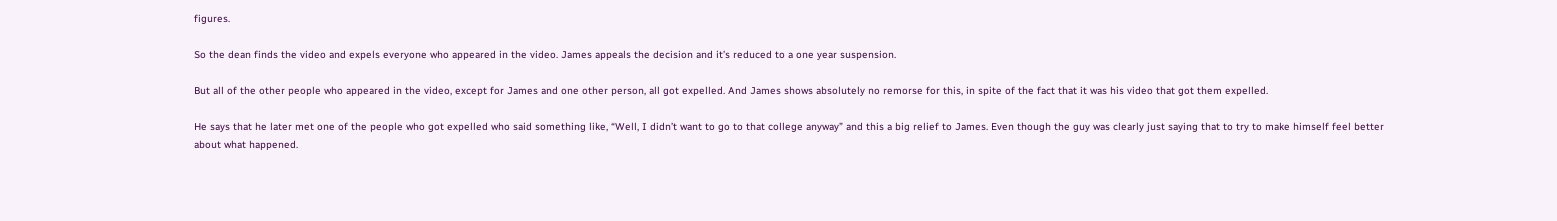figures.

So the dean finds the video and expels everyone who appeared in the video. James appeals the decision and it’s reduced to a one year suspension.

But all of the other people who appeared in the video, except for James and one other person, all got expelled. And James shows absolutely no remorse for this, in spite of the fact that it was his video that got them expelled.

He says that he later met one of the people who got expelled who said something like, “Well, I didn’t want to go to that college anyway” and this a big relief to James. Even though the guy was clearly just saying that to try to make himself feel better about what happened.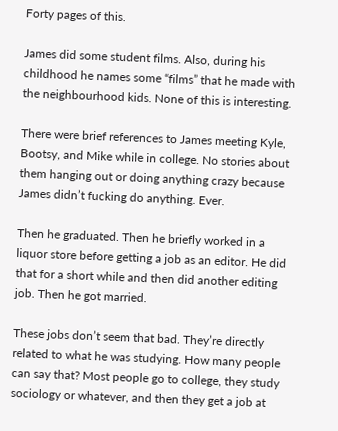Forty pages of this.

James did some student films. Also, during his childhood he names some “films” that he made with the neighbourhood kids. None of this is interesting.

There were brief references to James meeting Kyle, Bootsy, and Mike while in college. No stories about them hanging out or doing anything crazy because James didn’t fucking do anything. Ever.

Then he graduated. Then he briefly worked in a liquor store before getting a job as an editor. He did that for a short while and then did another editing job. Then he got married.

These jobs don’t seem that bad. They’re directly related to what he was studying. How many people can say that? Most people go to college, they study sociology or whatever, and then they get a job at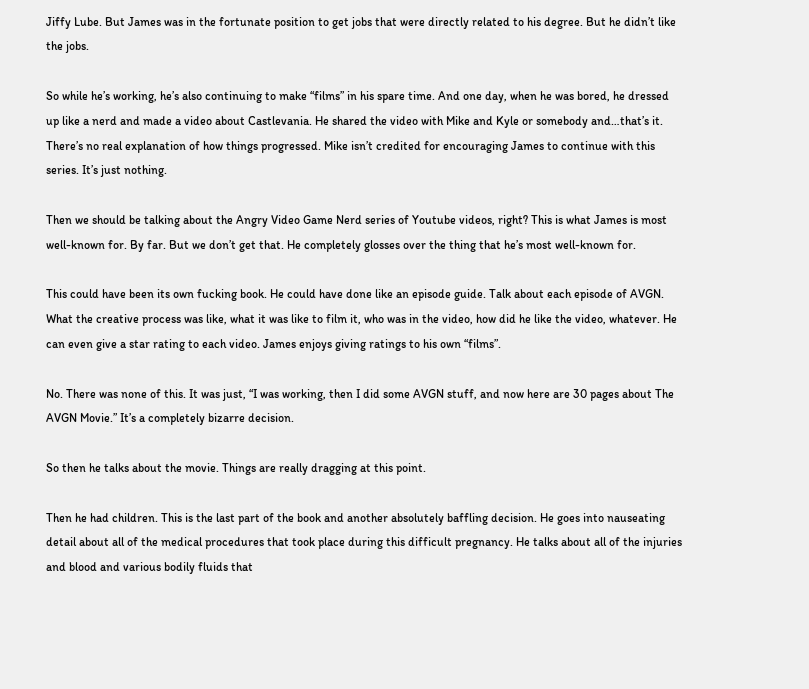Jiffy Lube. But James was in the fortunate position to get jobs that were directly related to his degree. But he didn’t like the jobs.

So while he’s working, he’s also continuing to make “films” in his spare time. And one day, when he was bored, he dressed up like a nerd and made a video about Castlevania. He shared the video with Mike and Kyle or somebody and…that’s it. There’s no real explanation of how things progressed. Mike isn’t credited for encouraging James to continue with this series. It’s just nothing.

Then we should be talking about the Angry Video Game Nerd series of Youtube videos, right? This is what James is most well-known for. By far. But we don’t get that. He completely glosses over the thing that he’s most well-known for.

This could have been its own fucking book. He could have done like an episode guide. Talk about each episode of AVGN. What the creative process was like, what it was like to film it, who was in the video, how did he like the video, whatever. He can even give a star rating to each video. James enjoys giving ratings to his own “films”.

No. There was none of this. It was just, “I was working, then I did some AVGN stuff, and now here are 30 pages about The AVGN Movie.” It’s a completely bizarre decision.

So then he talks about the movie. Things are really dragging at this point.

Then he had children. This is the last part of the book and another absolutely baffling decision. He goes into nauseating detail about all of the medical procedures that took place during this difficult pregnancy. He talks about all of the injuries and blood and various bodily fluids that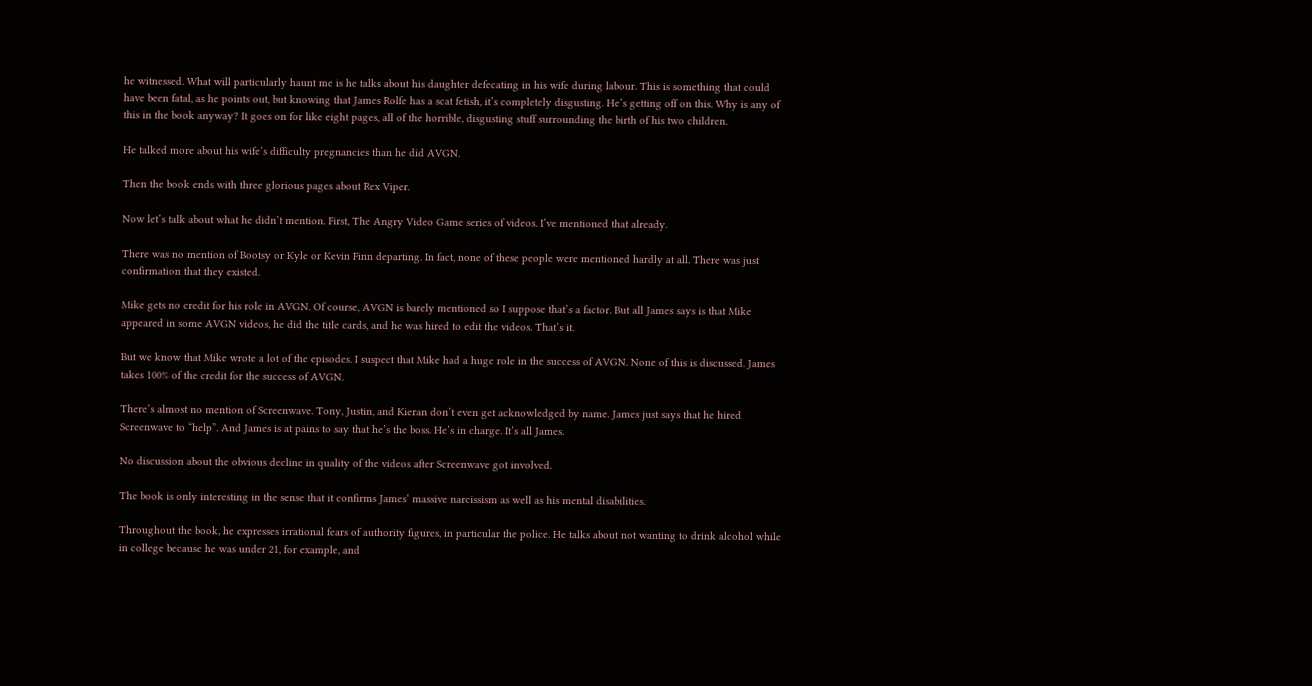he witnessed. What will particularly haunt me is he talks about his daughter defecating in his wife during labour. This is something that could have been fatal, as he points out, but knowing that James Rolfe has a scat fetish, it’s completely disgusting. He’s getting off on this. Why is any of this in the book anyway? It goes on for like eight pages, all of the horrible, disgusting stuff surrounding the birth of his two children.

He talked more about his wife’s difficulty pregnancies than he did AVGN.

Then the book ends with three glorious pages about Rex Viper.

Now let’s talk about what he didn’t mention. First, The Angry Video Game series of videos. I’ve mentioned that already.

There was no mention of Bootsy or Kyle or Kevin Finn departing. In fact, none of these people were mentioned hardly at all. There was just confirmation that they existed.

Mike gets no credit for his role in AVGN. Of course, AVGN is barely mentioned so I suppose that’s a factor. But all James says is that Mike appeared in some AVGN videos, he did the title cards, and he was hired to edit the videos. That’s it.

But we know that Mike wrote a lot of the episodes. I suspect that Mike had a huge role in the success of AVGN. None of this is discussed. James takes 100% of the credit for the success of AVGN.

There’s almost no mention of Screenwave. Tony, Justin, and Kieran don’t even get acknowledged by name. James just says that he hired Screenwave to “help”. And James is at pains to say that he’s the boss. He’s in charge. It’s all James.

No discussion about the obvious decline in quality of the videos after Screenwave got involved.

The book is only interesting in the sense that it confirms James’ massive narcissism as well as his mental disabilities.

Throughout the book, he expresses irrational fears of authority figures, in particular the police. He talks about not wanting to drink alcohol while in college because he was under 21, for example, and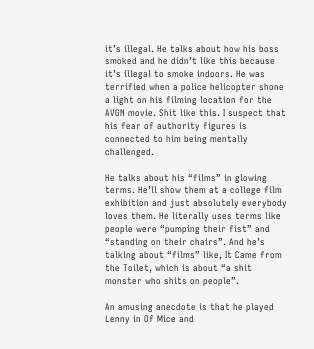it’s illegal. He talks about how his boss smoked and he didn’t like this because it’s illegal to smoke indoors. He was terrified when a police helicopter shone a light on his filming location for the AVGN movie. Shit like this. I suspect that his fear of authority figures is connected to him being mentally challenged.

He talks about his “films” in glowing terms. He’ll show them at a college film exhibition and just absolutely everybody loves them. He literally uses terms like people were “pumping their fist” and “standing on their chairs”. And he’s talking about “films” like, It Came from the Toilet, which is about “a shit monster who shits on people”.

An amusing anecdote is that he played Lenny in Of Mice and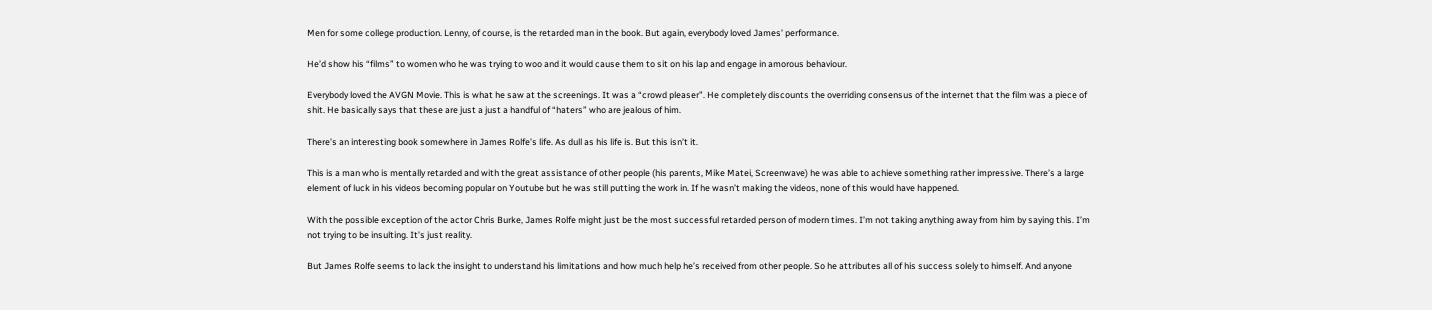Men for some college production. Lenny, of course, is the retarded man in the book. But again, everybody loved James’ performance.

He’d show his “films” to women who he was trying to woo and it would cause them to sit on his lap and engage in amorous behaviour.

Everybody loved the AVGN Movie. This is what he saw at the screenings. It was a “crowd pleaser”. He completely discounts the overriding consensus of the internet that the film was a piece of shit. He basically says that these are just a just a handful of “haters” who are jealous of him.

There’s an interesting book somewhere in James Rolfe’s life. As dull as his life is. But this isn’t it.

This is a man who is mentally retarded and with the great assistance of other people (his parents, Mike Matei, Screenwave) he was able to achieve something rather impressive. There’s a large element of luck in his videos becoming popular on Youtube but he was still putting the work in. If he wasn’t making the videos, none of this would have happened.

With the possible exception of the actor Chris Burke, James Rolfe might just be the most successful retarded person of modern times. I’m not taking anything away from him by saying this. I’m not trying to be insulting. It’s just reality.

But James Rolfe seems to lack the insight to understand his limitations and how much help he’s received from other people. So he attributes all of his success solely to himself. And anyone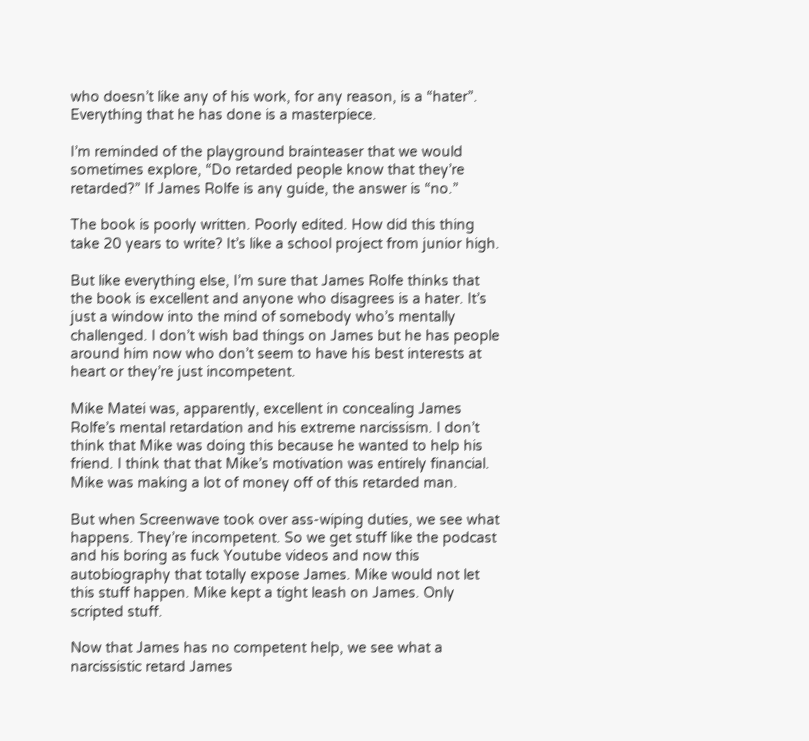who doesn’t like any of his work, for any reason, is a “hater”. Everything that he has done is a masterpiece.

I’m reminded of the playground brainteaser that we would sometimes explore, “Do retarded people know that they’re retarded?” If James Rolfe is any guide, the answer is “no.”

The book is poorly written. Poorly edited. How did this thing take 20 years to write? It’s like a school project from junior high.

But like everything else, I’m sure that James Rolfe thinks that the book is excellent and anyone who disagrees is a hater. It’s just a window into the mind of somebody who’s mentally challenged. I don’t wish bad things on James but he has people around him now who don’t seem to have his best interests at heart or they’re just incompetent.

Mike Matei was, apparently, excellent in concealing James Rolfe’s mental retardation and his extreme narcissism. I don’t think that Mike was doing this because he wanted to help his friend. I think that that Mike’s motivation was entirely financial. Mike was making a lot of money off of this retarded man.

But when Screenwave took over ass-wiping duties, we see what happens. They’re incompetent. So we get stuff like the podcast and his boring as fuck Youtube videos and now this autobiography that totally expose James. Mike would not let this stuff happen. Mike kept a tight leash on James. Only scripted stuff.

Now that James has no competent help, we see what a narcissistic retard James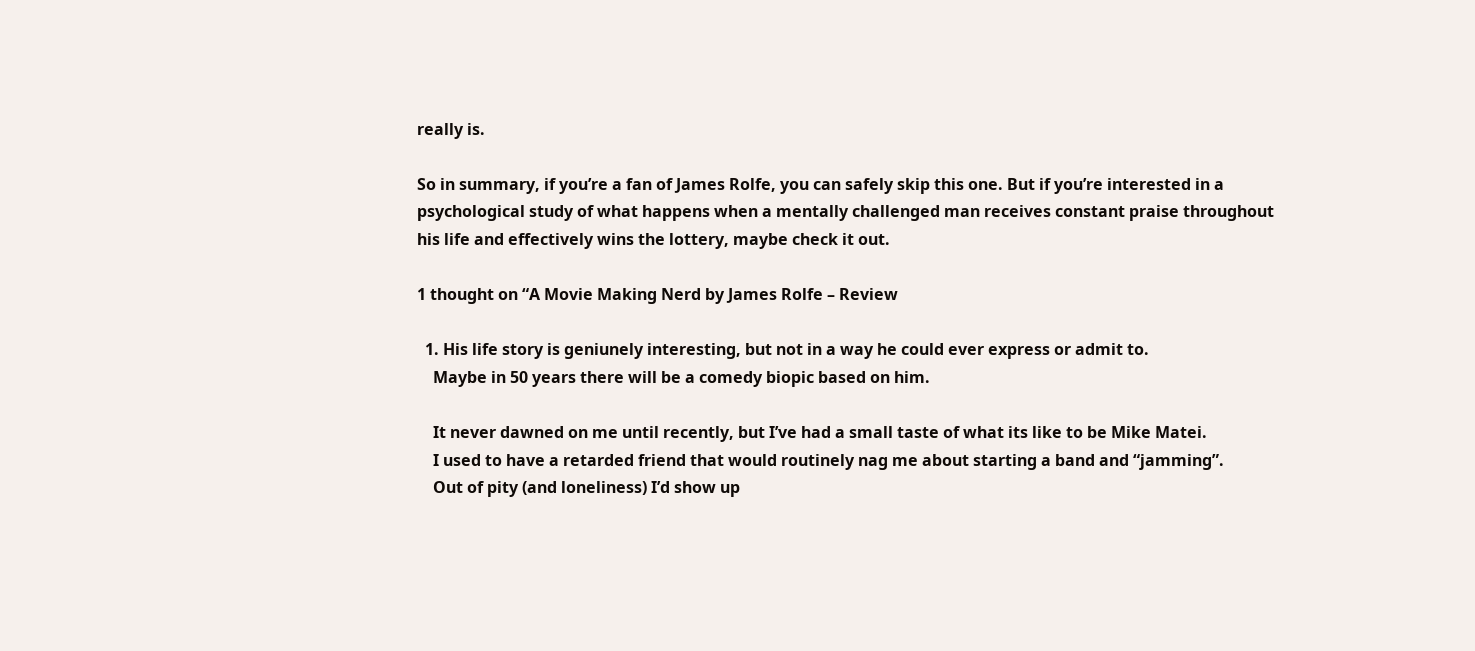really is.

So in summary, if you’re a fan of James Rolfe, you can safely skip this one. But if you’re interested in a psychological study of what happens when a mentally challenged man receives constant praise throughout his life and effectively wins the lottery, maybe check it out.

1 thought on “A Movie Making Nerd by James Rolfe – Review

  1. His life story is geniunely interesting, but not in a way he could ever express or admit to.
    Maybe in 50 years there will be a comedy biopic based on him.

    It never dawned on me until recently, but I’ve had a small taste of what its like to be Mike Matei.
    I used to have a retarded friend that would routinely nag me about starting a band and “jamming”.
    Out of pity (and loneliness) I’d show up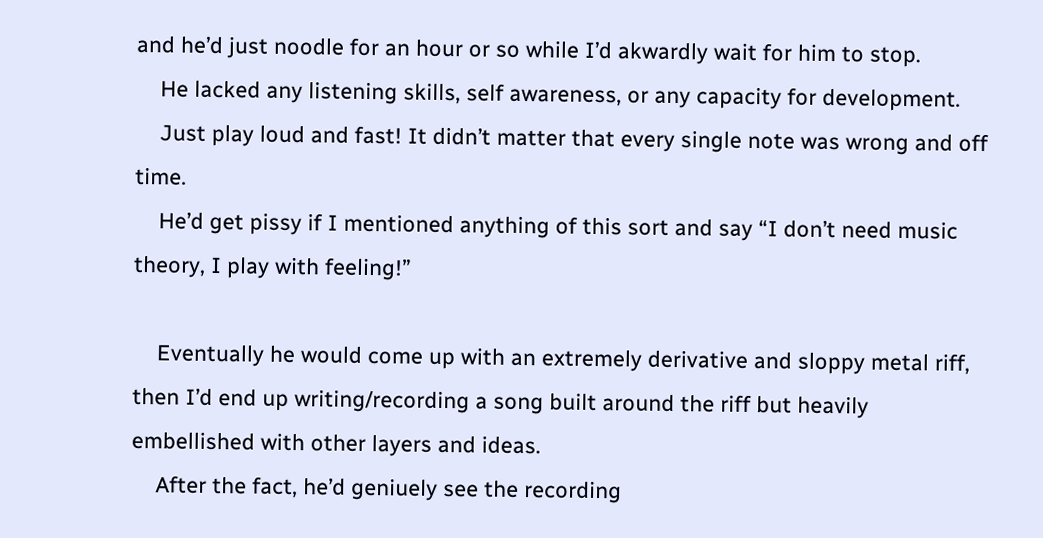and he’d just noodle for an hour or so while I’d akwardly wait for him to stop.
    He lacked any listening skills, self awareness, or any capacity for development.
    Just play loud and fast! It didn’t matter that every single note was wrong and off time.
    He’d get pissy if I mentioned anything of this sort and say “I don’t need music theory, I play with feeling!”

    Eventually he would come up with an extremely derivative and sloppy metal riff, then I’d end up writing/recording a song built around the riff but heavily embellished with other layers and ideas.
    After the fact, he’d geniuely see the recording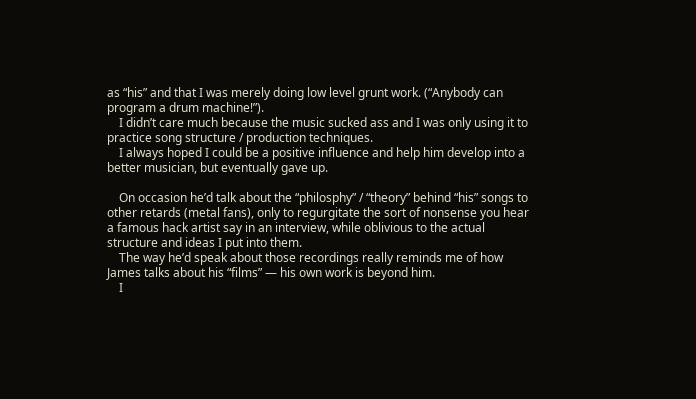as “his” and that I was merely doing low level grunt work. (“Anybody can program a drum machine!”).
    I didn’t care much because the music sucked ass and I was only using it to practice song structure / production techniques.
    I always hoped I could be a positive influence and help him develop into a better musician, but eventually gave up.

    On occasion he’d talk about the “philosphy” / “theory” behind “his” songs to other retards (metal fans), only to regurgitate the sort of nonsense you hear a famous hack artist say in an interview, while oblivious to the actual structure and ideas I put into them.
    The way he’d speak about those recordings really reminds me of how James talks about his “films” — his own work is beyond him.
    I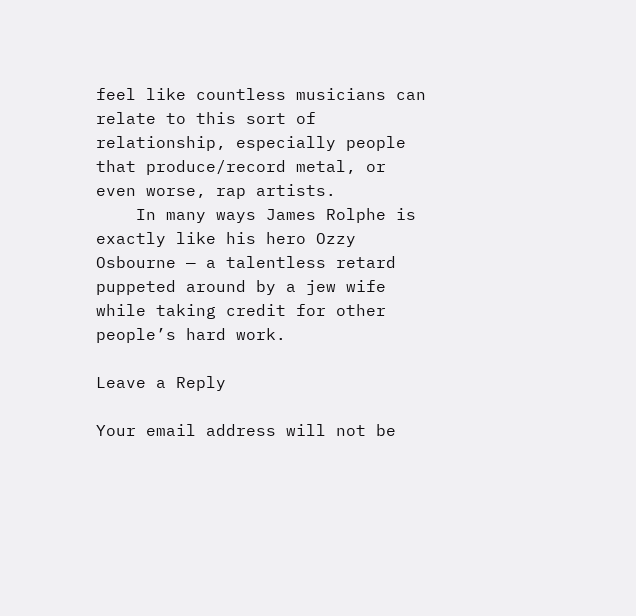feel like countless musicians can relate to this sort of relationship, especially people that produce/record metal, or even worse, rap artists.
    In many ways James Rolphe is exactly like his hero Ozzy Osbourne — a talentless retard puppeted around by a jew wife while taking credit for other people’s hard work.

Leave a Reply

Your email address will not be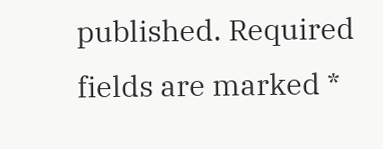published. Required fields are marked *